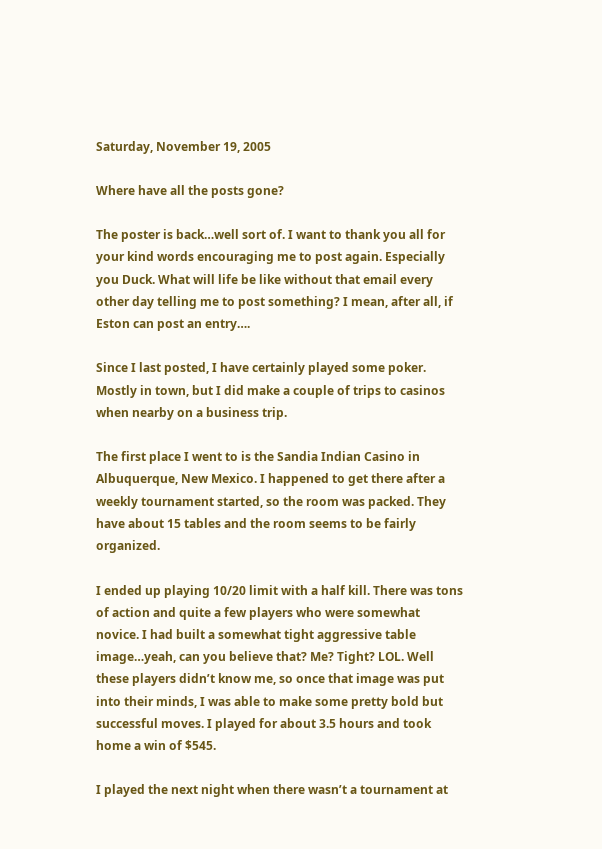Saturday, November 19, 2005

Where have all the posts gone?

The poster is back…well sort of. I want to thank you all for your kind words encouraging me to post again. Especially you Duck. What will life be like without that email every other day telling me to post something? I mean, after all, if Eston can post an entry….

Since I last posted, I have certainly played some poker. Mostly in town, but I did make a couple of trips to casinos when nearby on a business trip.

The first place I went to is the Sandia Indian Casino in Albuquerque, New Mexico. I happened to get there after a weekly tournament started, so the room was packed. They have about 15 tables and the room seems to be fairly organized.

I ended up playing 10/20 limit with a half kill. There was tons of action and quite a few players who were somewhat novice. I had built a somewhat tight aggressive table image…yeah, can you believe that? Me? Tight? LOL. Well these players didn’t know me, so once that image was put into their minds, I was able to make some pretty bold but successful moves. I played for about 3.5 hours and took home a win of $545.

I played the next night when there wasn’t a tournament at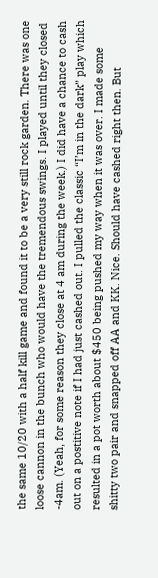the same 10/20 with a half kill game and found it to be a very still rock garden. There was one loose cannon in the bunch who would have the tremendous swings. I played until they closed -4am. (Yeah, for some reason they close at 4 am during the week.) I did have a chance to cash out on a postitive note if I had just cashed out. I pulled the classic “I’m in the dark” play which resulted in a pot worth about $450 being pushed my way when it was over. I made some shitty two pair and snapped off AA and KK. Nice. Should have cashed right then. But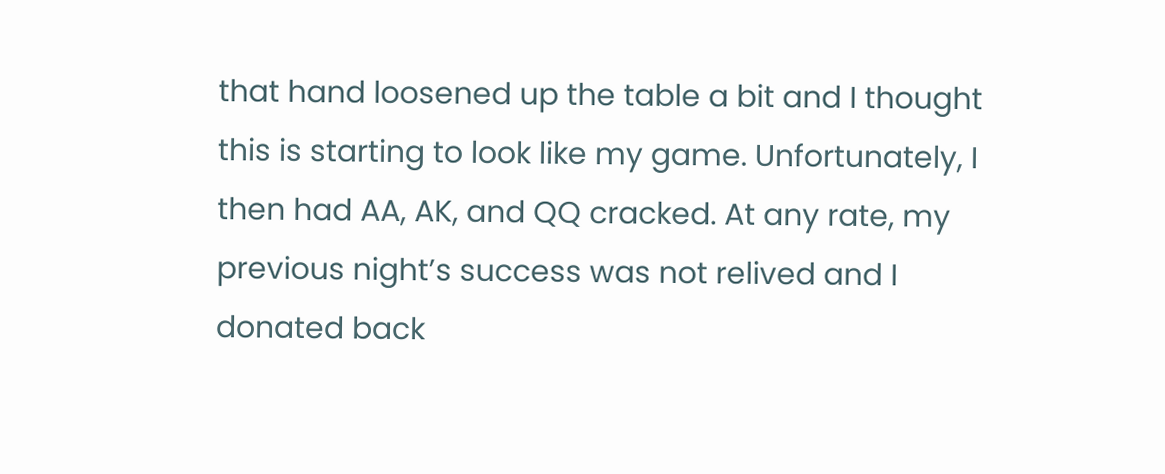that hand loosened up the table a bit and I thought this is starting to look like my game. Unfortunately, I then had AA, AK, and QQ cracked. At any rate, my previous night’s success was not relived and I donated back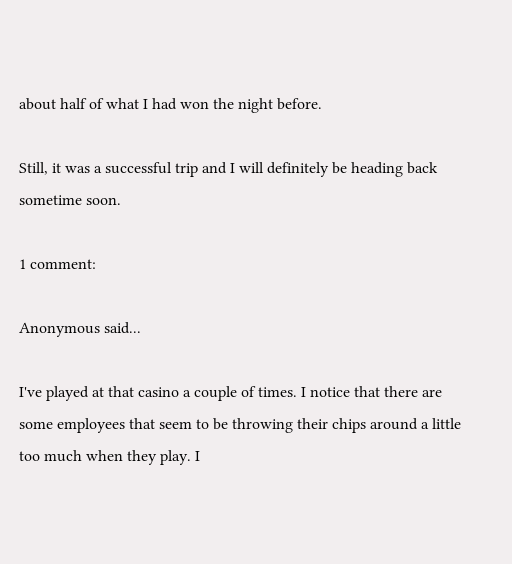about half of what I had won the night before.

Still, it was a successful trip and I will definitely be heading back sometime soon.

1 comment:

Anonymous said...

I've played at that casino a couple of times. I notice that there are some employees that seem to be throwing their chips around a little too much when they play. I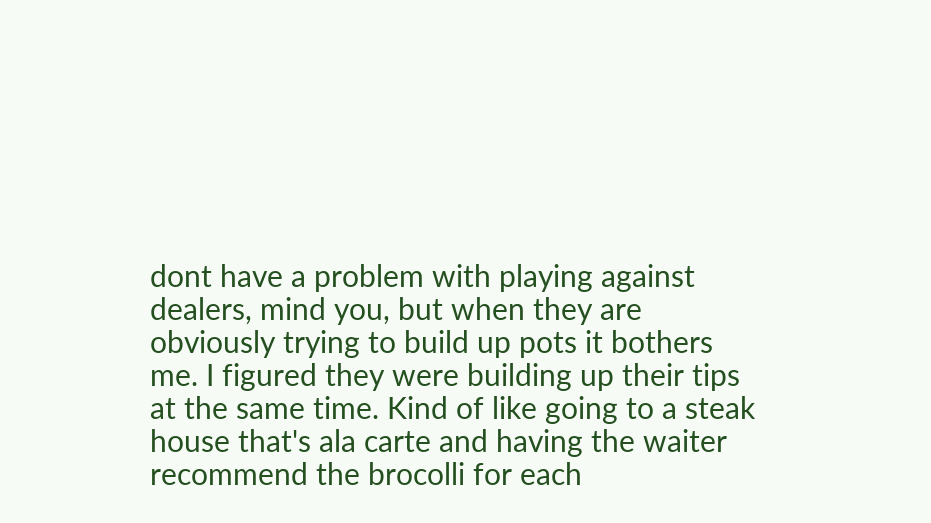dont have a problem with playing against dealers, mind you, but when they are obviously trying to build up pots it bothers me. I figured they were building up their tips at the same time. Kind of like going to a steak house that's ala carte and having the waiter recommend the brocolli for each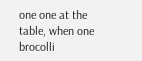one one at the table, when one brocolli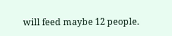will feed maybe 12 people.